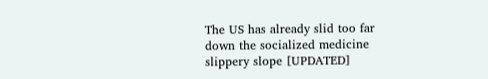The US has already slid too far down the socialized medicine slippery slope [UPDATED]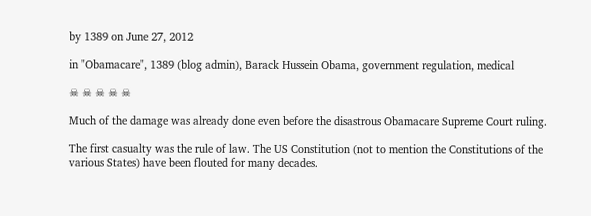by 1389 on June 27, 2012

in "Obamacare", 1389 (blog admin), Barack Hussein Obama, government regulation, medical

☠ ☠ ☠ ☠ ☠

Much of the damage was already done even before the disastrous Obamacare Supreme Court ruling.

The first casualty was the rule of law. The US Constitution (not to mention the Constitutions of the various States) have been flouted for many decades.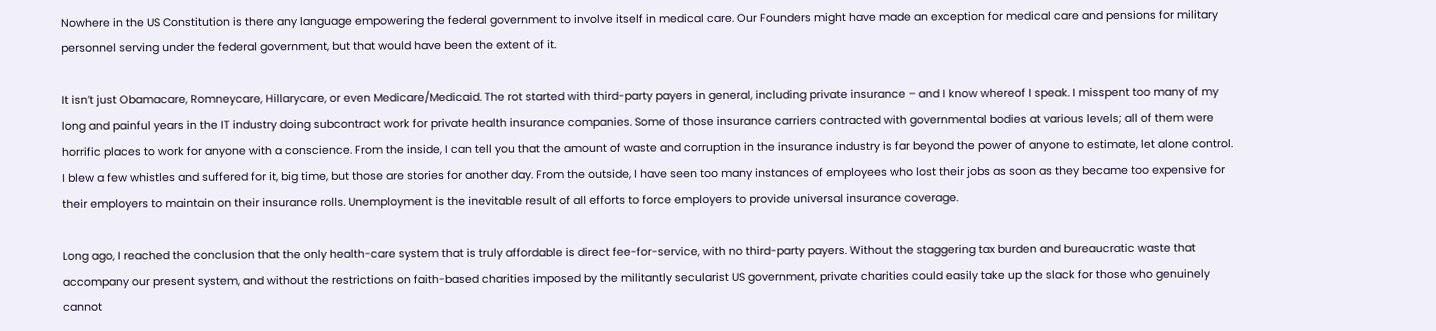Nowhere in the US Constitution is there any language empowering the federal government to involve itself in medical care. Our Founders might have made an exception for medical care and pensions for military personnel serving under the federal government, but that would have been the extent of it.

It isn’t just Obamacare, Romneycare, Hillarycare, or even Medicare/Medicaid. The rot started with third-party payers in general, including private insurance – and I know whereof I speak. I misspent too many of my long and painful years in the IT industry doing subcontract work for private health insurance companies. Some of those insurance carriers contracted with governmental bodies at various levels; all of them were horrific places to work for anyone with a conscience. From the inside, I can tell you that the amount of waste and corruption in the insurance industry is far beyond the power of anyone to estimate, let alone control. I blew a few whistles and suffered for it, big time, but those are stories for another day. From the outside, I have seen too many instances of employees who lost their jobs as soon as they became too expensive for their employers to maintain on their insurance rolls. Unemployment is the inevitable result of all efforts to force employers to provide universal insurance coverage.

Long ago, I reached the conclusion that the only health-care system that is truly affordable is direct fee-for-service, with no third-party payers. Without the staggering tax burden and bureaucratic waste that accompany our present system, and without the restrictions on faith-based charities imposed by the militantly secularist US government, private charities could easily take up the slack for those who genuinely cannot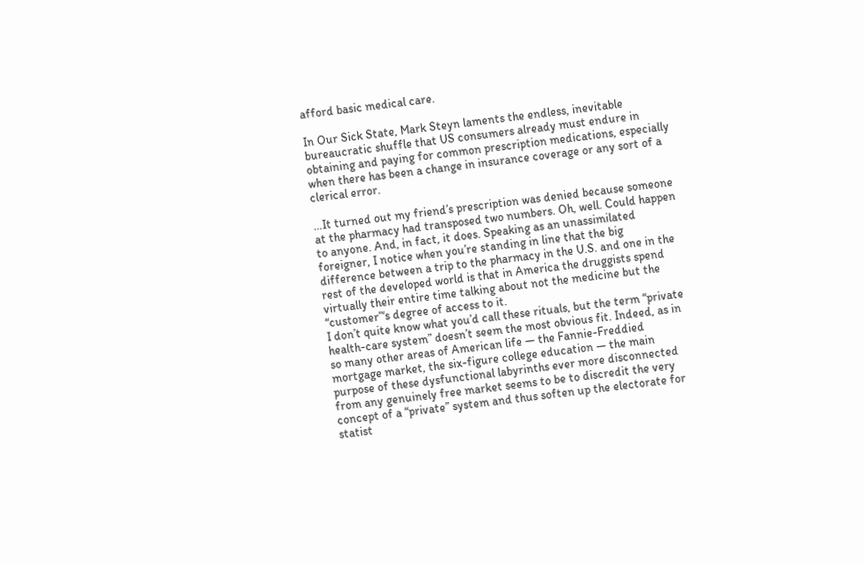afford basic medical care.

In Our Sick State, Mark Steyn laments the endless, inevitable bureaucratic shuffle that US consumers already must endure in obtaining and paying for common prescription medications, especially when there has been a change in insurance coverage or any sort of a clerical error.

…It turned out my friend’s prescription was denied because someone at the pharmacy had transposed two numbers. Oh, well. Could happen to anyone. And, in fact, it does. Speaking as an unassimilated foreigner, I notice when you’re standing in line that the big difference between a trip to the pharmacy in the U.S. and one in the rest of the developed world is that in America the druggists spend virtually their entire time talking about not the medicine but the “customer”‘s degree of access to it.
I don’t quite know what you’d call these rituals, but the term “private health-care system” doesn’t seem the most obvious fit. Indeed, as in so many other areas of American life — the Fannie-Freddied mortgage market, the six-figure college education — the main purpose of these dysfunctional labyrinths ever more disconnected from any genuinely free market seems to be to discredit the very concept of a “private” system and thus soften up the electorate for statist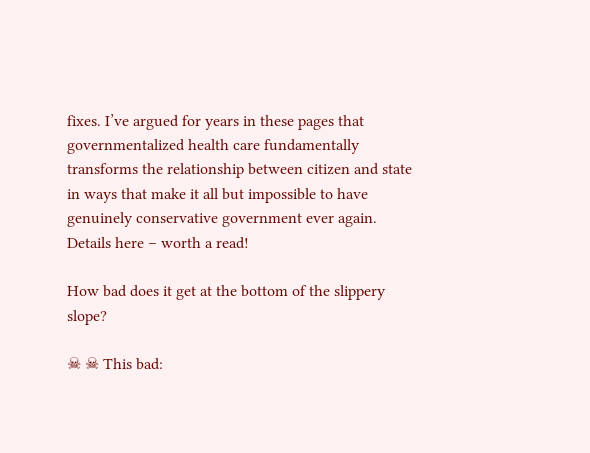fixes. I’ve argued for years in these pages that governmentalized health care fundamentally transforms the relationship between citizen and state in ways that make it all but impossible to have genuinely conservative government ever again.
Details here – worth a read!

How bad does it get at the bottom of the slippery slope?

☠ ☠ This bad: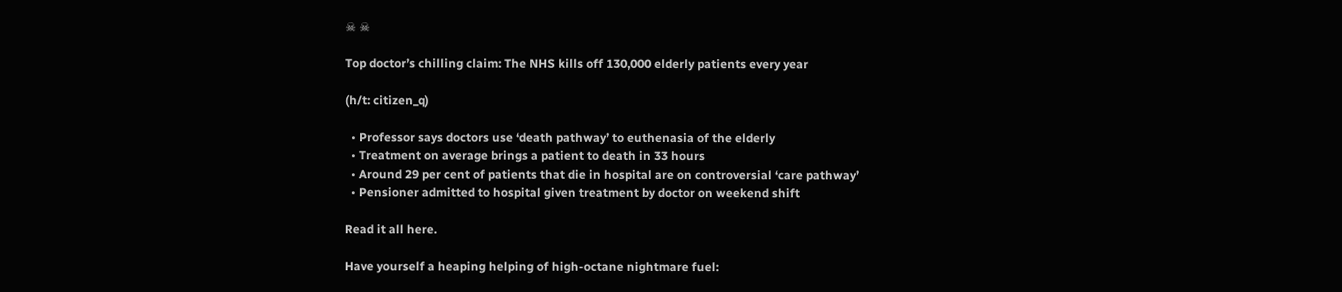☠ ☠

Top doctor’s chilling claim: The NHS kills off 130,000 elderly patients every year

(h/t: citizen_q)

  • Professor says doctors use ‘death pathway’ to euthenasia of the elderly
  • Treatment on average brings a patient to death in 33 hours
  • Around 29 per cent of patients that die in hospital are on controversial ‘care pathway’
  • Pensioner admitted to hospital given treatment by doctor on weekend shift

Read it all here.

Have yourself a heaping helping of high-octane nightmare fuel: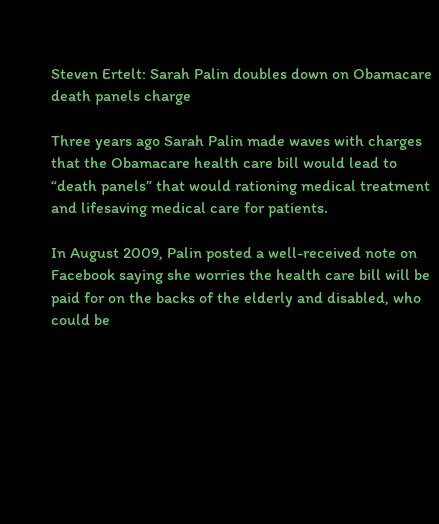Steven Ertelt: Sarah Palin doubles down on Obamacare death panels charge

Three years ago Sarah Palin made waves with charges that the Obamacare health care bill would lead to “death panels” that would rationing medical treatment and lifesaving medical care for patients.

In August 2009, Palin posted a well-received note on Facebook saying she worries the health care bill will be paid for on the backs of the elderly and disabled, who could be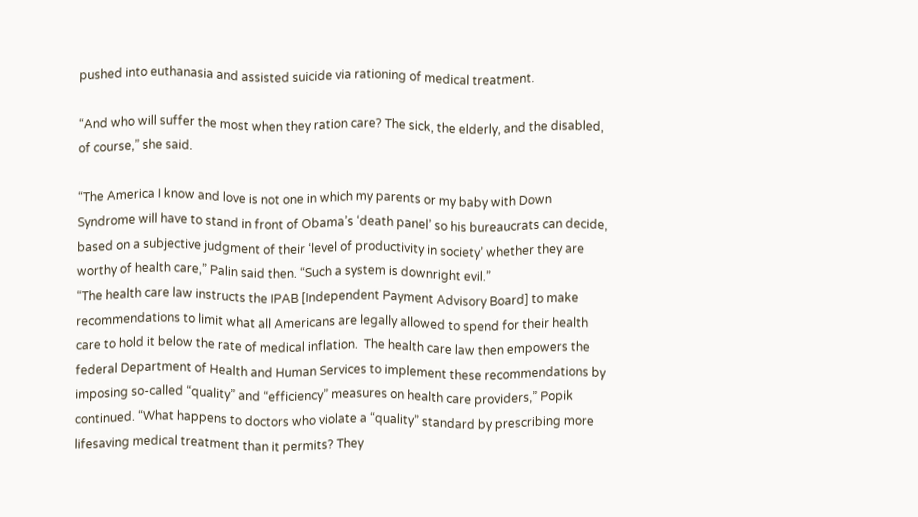pushed into euthanasia and assisted suicide via rationing of medical treatment.

“And who will suffer the most when they ration care? The sick, the elderly, and the disabled, of course,” she said.

“The America I know and love is not one in which my parents or my baby with Down Syndrome will have to stand in front of Obama’s ‘death panel’ so his bureaucrats can decide, based on a subjective judgment of their ‘level of productivity in society’ whether they are worthy of health care,” Palin said then. “Such a system is downright evil.”
“The health care law instructs the IPAB [Independent Payment Advisory Board] to make recommendations to limit what all Americans are legally allowed to spend for their health care to hold it below the rate of medical inflation.  The health care law then empowers the federal Department of Health and Human Services to implement these recommendations by imposing so-called “quality” and “efficiency” measures on health care providers,” Popik continued. “What happens to doctors who violate a “quality” standard by prescribing more lifesaving medical treatment than it permits? They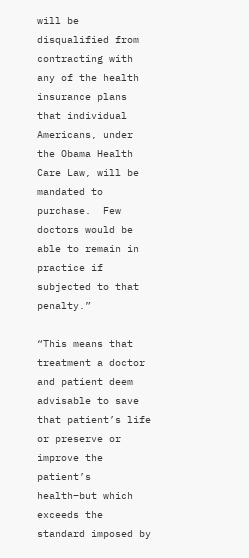will be disqualified from contracting with any of the health insurance plans that individual Americans, under the Obama Health Care Law, will be mandated to purchase.  Few doctors would be able to remain in practice if subjected to that penalty.”

“This means that treatment a doctor and patient deem advisable to save that patient’s life or preserve or improve the patient’s health–but which exceeds the standard imposed by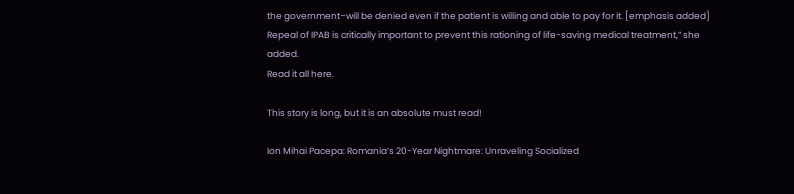the government–will be denied even if the patient is willing and able to pay for it. [emphasis added] Repeal of IPAB is critically important to prevent this rationing of life-saving medical treatment,” she added.
Read it all here.

This story is long, but it is an absolute must read!

Ion Mihai Pacepa: Romania’s 20-Year Nightmare: Unraveling Socialized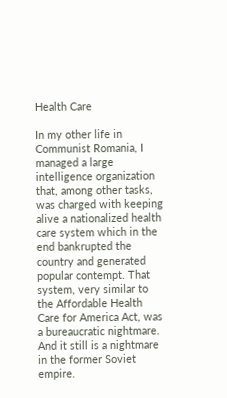Health Care

In my other life in Communist Romania, I managed a large intelligence organization that, among other tasks, was charged with keeping alive a nationalized health care system which in the end bankrupted the country and generated popular contempt. That system, very similar to the Affordable Health Care for America Act, was a bureaucratic nightmare. And it still is a nightmare in the former Soviet empire.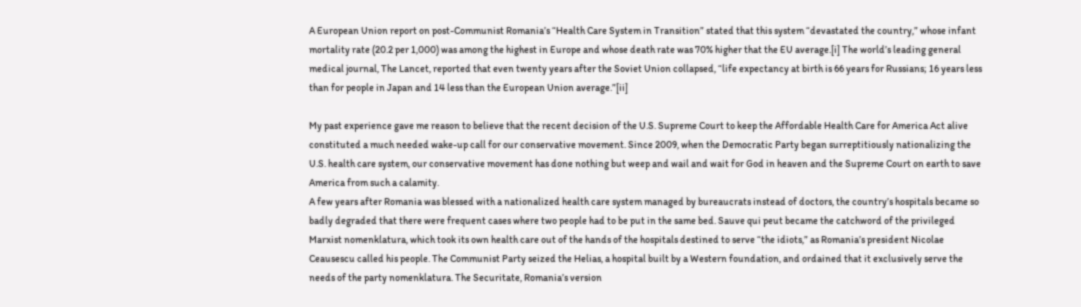A European Union report on post-Communist Romania’s “Health Care System in Transition” stated that this system “devastated the country,” whose infant mortality rate (20.2 per 1,000) was among the highest in Europe and whose death rate was 70% higher that the EU average.[i] The world’s leading general medical journal, The Lancet, reported that even twenty years after the Soviet Union collapsed, “life expectancy at birth is 66 years for Russians; 16 years less than for people in Japan and 14 less than the European Union average.”[ii]

My past experience gave me reason to believe that the recent decision of the U.S. Supreme Court to keep the Affordable Health Care for America Act alive constituted a much needed wake-up call for our conservative movement. Since 2009, when the Democratic Party began surreptitiously nationalizing the U.S. health care system, our conservative movement has done nothing but weep and wail and wait for God in heaven and the Supreme Court on earth to save America from such a calamity.
A few years after Romania was blessed with a nationalized health care system managed by bureaucrats instead of doctors, the country’s hospitals became so badly degraded that there were frequent cases where two people had to be put in the same bed. Sauve qui peut became the catchword of the privileged Marxist nomenklatura, which took its own health care out of the hands of the hospitals destined to serve “the idiots,” as Romania’s president Nicolae Ceausescu called his people. The Communist Party seized the Helias, a hospital built by a Western foundation, and ordained that it exclusively serve the needs of the party nomenklatura. The Securitate, Romania’s version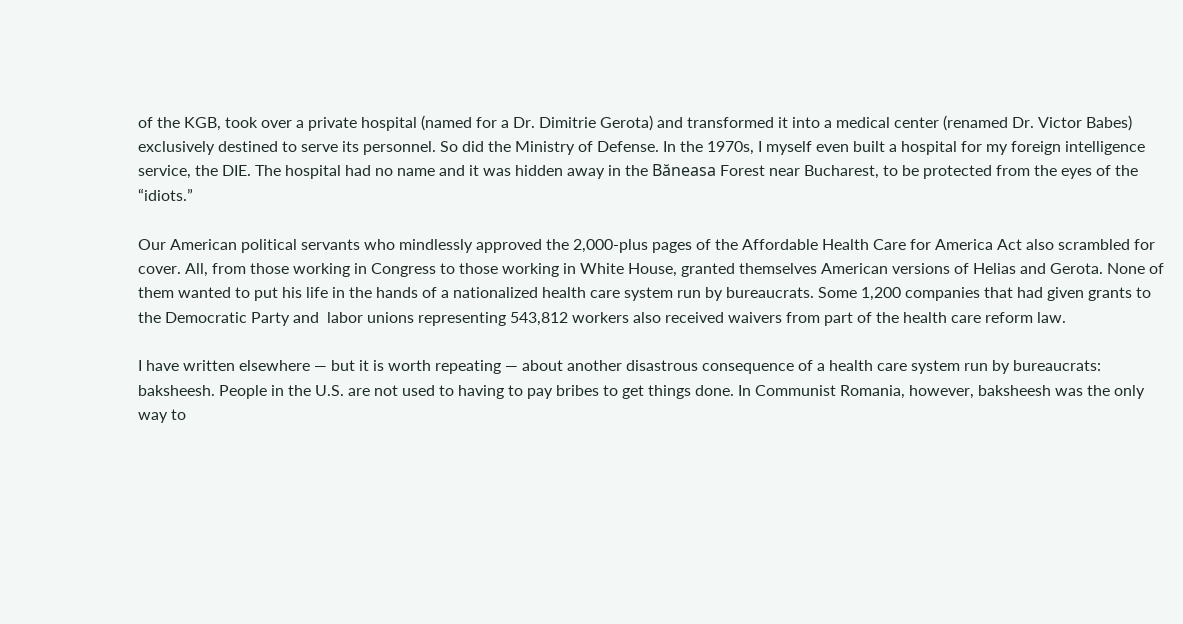of the KGB, took over a private hospital (named for a Dr. Dimitrie Gerota) and transformed it into a medical center (renamed Dr. Victor Babes) exclusively destined to serve its personnel. So did the Ministry of Defense. In the 1970s, I myself even built a hospital for my foreign intelligence service, the DIE. The hospital had no name and it was hidden away in the Băneasa Forest near Bucharest, to be protected from the eyes of the “idiots.”

Our American political servants who mindlessly approved the 2,000-plus pages of the Affordable Health Care for America Act also scrambled for cover. All, from those working in Congress to those working in White House, granted themselves American versions of Helias and Gerota. None of them wanted to put his life in the hands of a nationalized health care system run by bureaucrats. Some 1,200 companies that had given grants to the Democratic Party and  labor unions representing 543,812 workers also received waivers from part of the health care reform law.

I have written elsewhere — but it is worth repeating — about another disastrous consequence of a health care system run by bureaucrats: baksheesh. People in the U.S. are not used to having to pay bribes to get things done. In Communist Romania, however, baksheesh was the only way to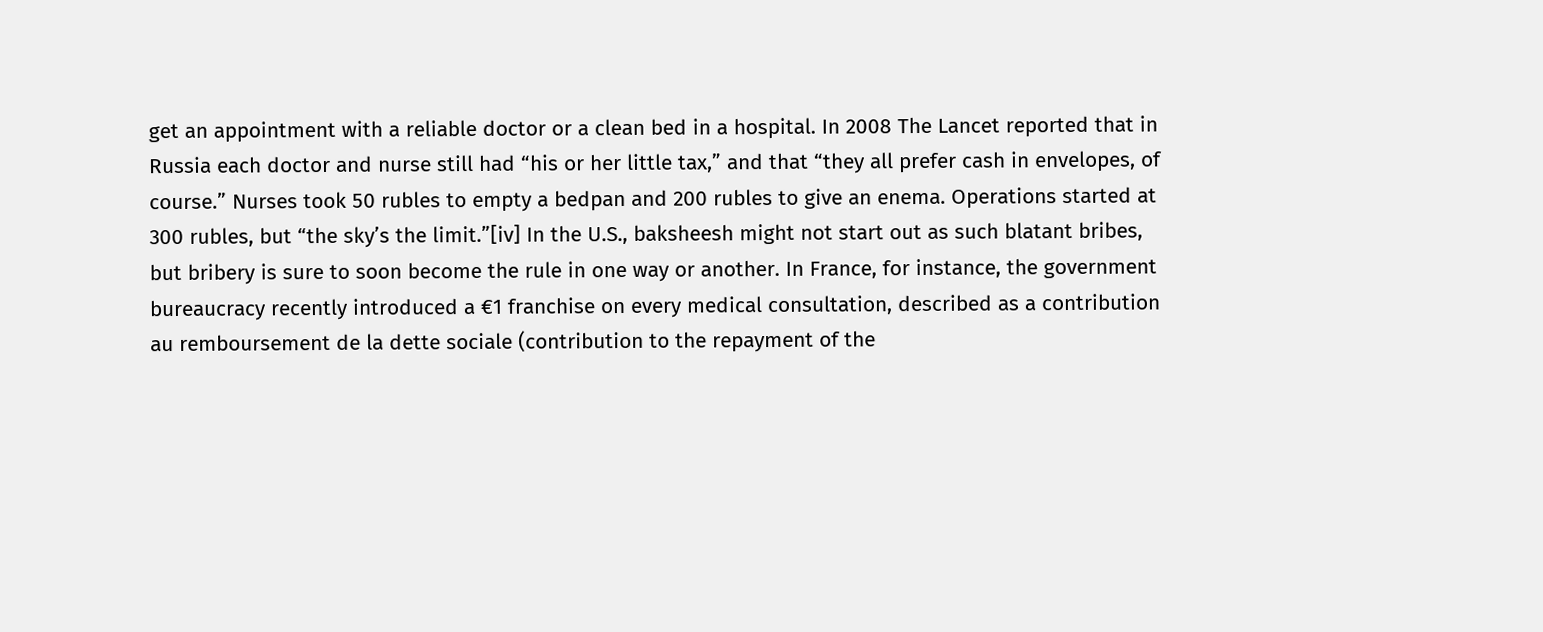get an appointment with a reliable doctor or a clean bed in a hospital. In 2008 The Lancet reported that in Russia each doctor and nurse still had “his or her little tax,” and that “they all prefer cash in envelopes, of course.” Nurses took 50 rubles to empty a bedpan and 200 rubles to give an enema. Operations started at 300 rubles, but “the sky’s the limit.”[iv] In the U.S., baksheesh might not start out as such blatant bribes, but bribery is sure to soon become the rule in one way or another. In France, for instance, the government bureaucracy recently introduced a €1 franchise on every medical consultation, described as a contribution au remboursement de la dette sociale (contribution to the repayment of the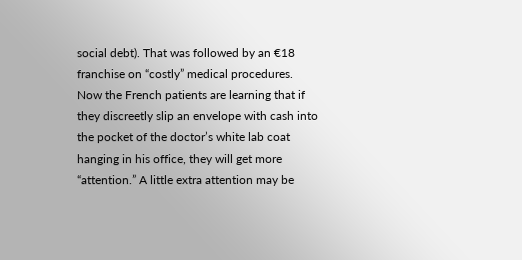social debt). That was followed by an €18 franchise on “costly” medical procedures. Now the French patients are learning that if they discreetly slip an envelope with cash into the pocket of the doctor’s white lab coat hanging in his office, they will get more “attention.” A little extra attention may be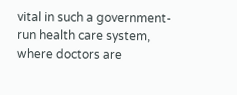vital in such a government-run health care system, where doctors are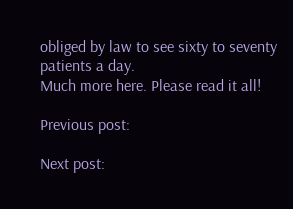obliged by law to see sixty to seventy patients a day.
Much more here. Please read it all!

Previous post:

Next post: